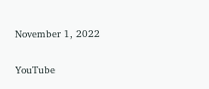November 1, 2022

YouTube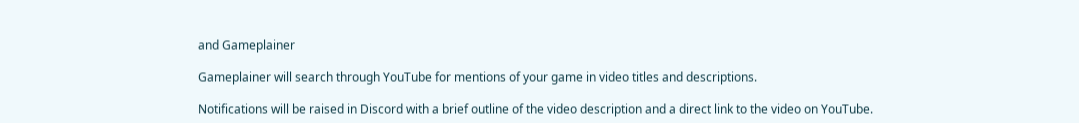and Gameplainer

Gameplainer will search through YouTube for mentions of your game in video titles and descriptions.

Notifications will be raised in Discord with a brief outline of the video description and a direct link to the video on YouTube.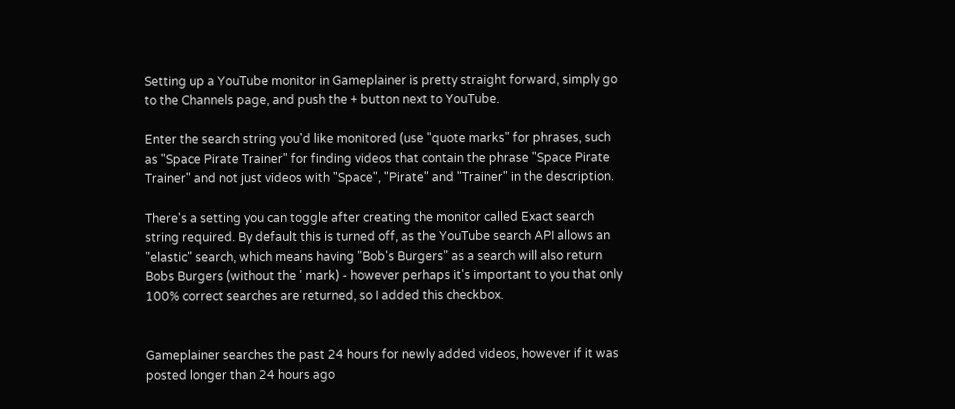Setting up a YouTube monitor in Gameplainer is pretty straight forward, simply go to the Channels page, and push the + button next to YouTube.

Enter the search string you'd like monitored (use "quote marks" for phrases, such as "Space Pirate Trainer" for finding videos that contain the phrase "Space Pirate Trainer" and not just videos with "Space", "Pirate" and "Trainer" in the description.

There's a setting you can toggle after creating the monitor called Exact search string required. By default this is turned off, as the YouTube search API allows an "elastic" search, which means having "Bob's Burgers" as a search will also return Bobs Burgers (without the ' mark) - however perhaps it's important to you that only 100% correct searches are returned, so I added this checkbox.


Gameplainer searches the past 24 hours for newly added videos, however if it was posted longer than 24 hours ago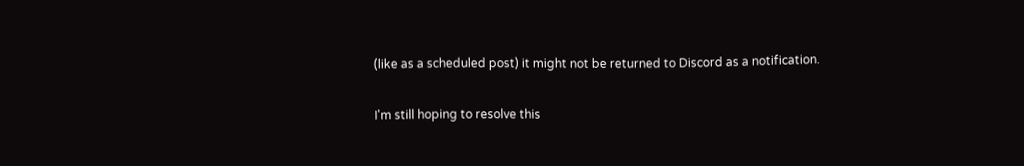(like as a scheduled post) it might not be returned to Discord as a notification.

I'm still hoping to resolve this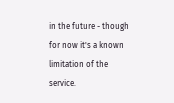in the future - though for now it's a known limitation of the service.